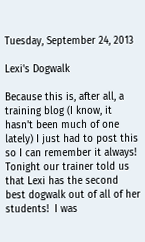Tuesday, September 24, 2013

Lexi's Dogwalk

Because this is, after all, a training blog (I know, it hasn't been much of one lately) I just had to post this so I can remember it always!  Tonight our trainer told us that Lexi has the second best dogwalk out of all of her students!  I was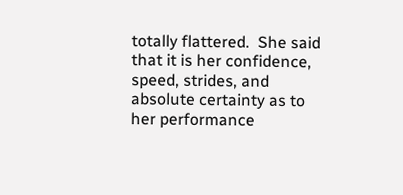totally flattered.  She said that it is her confidence, speed, strides, and absolute certainty as to her performance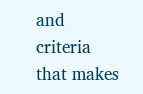and criteria that makes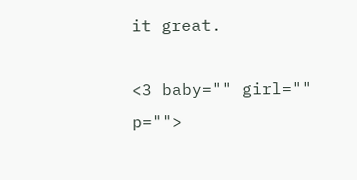it great.

<3 baby="" girl="" p="">